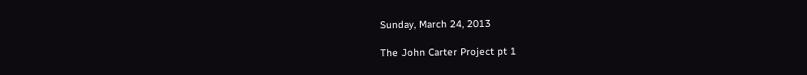Sunday, March 24, 2013

The John Carter Project pt 1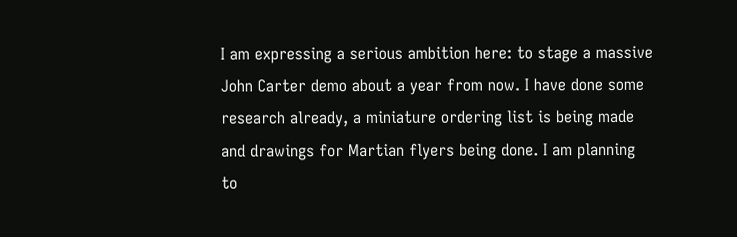I am expressing a serious ambition here: to stage a massive John Carter demo about a year from now. I have done some research already, a miniature ordering list is being made and drawings for Martian flyers being done. I am planning to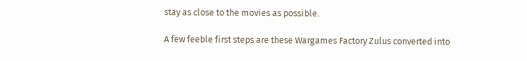stay as close to the movies as possible.

A few feeble first steps are these Wargames Factory Zulus converted into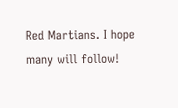Red Martians. I hope many will follow!